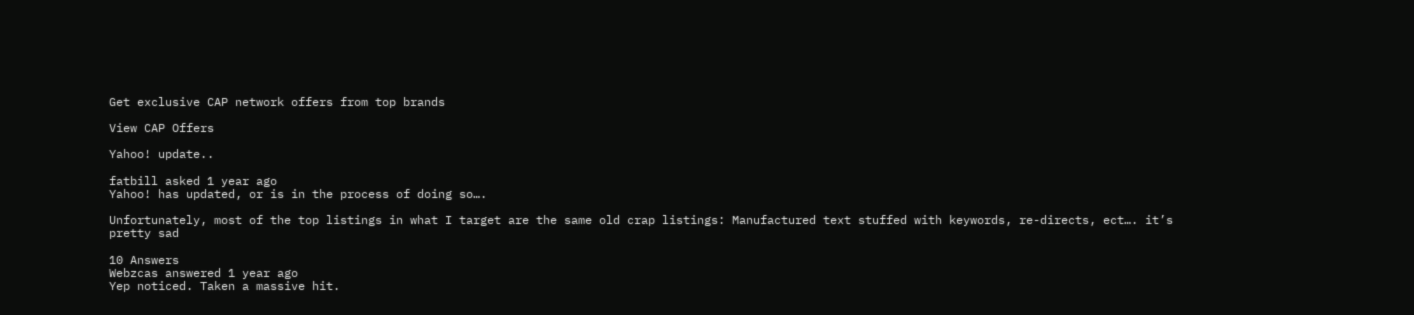Get exclusive CAP network offers from top brands

View CAP Offers

Yahoo! update..

fatbill asked 1 year ago
Yahoo! has updated, or is in the process of doing so….

Unfortunately, most of the top listings in what I target are the same old crap listings: Manufactured text stuffed with keywords, re-directs, ect…. it’s pretty sad

10 Answers
Webzcas answered 1 year ago
Yep noticed. Taken a massive hit.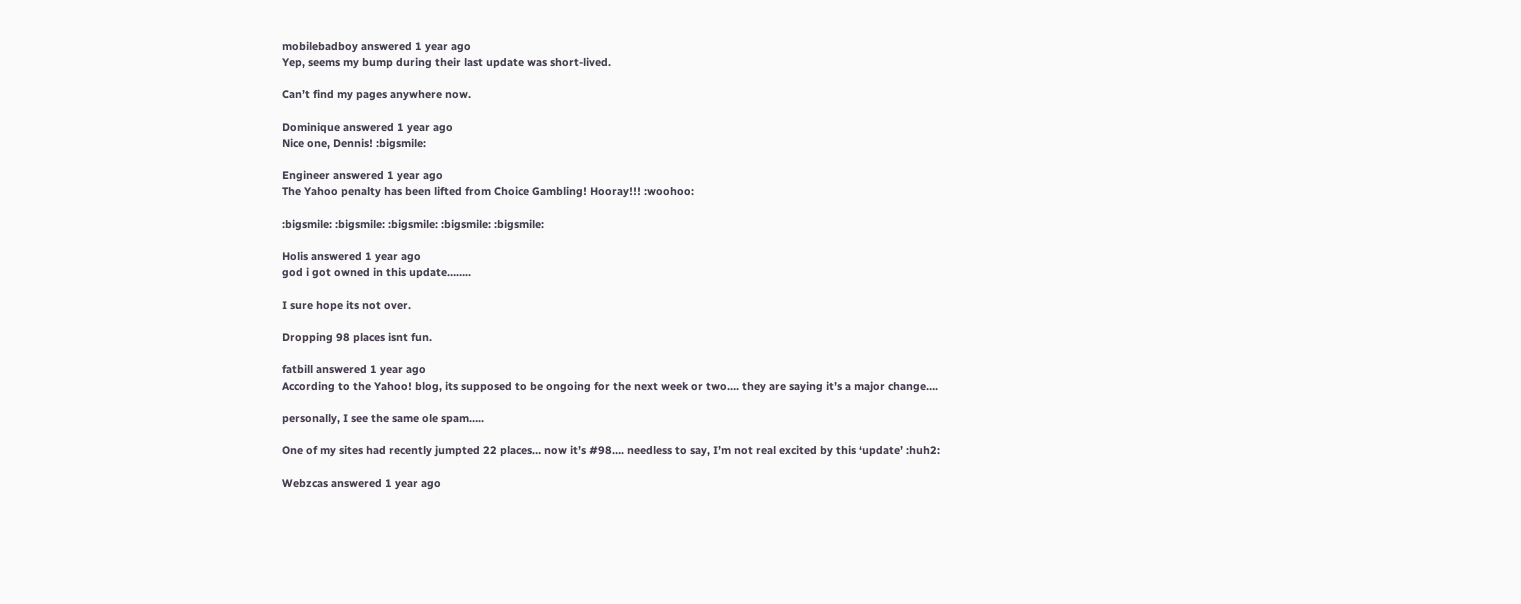mobilebadboy answered 1 year ago
Yep, seems my bump during their last update was short-lived.

Can’t find my pages anywhere now.

Dominique answered 1 year ago
Nice one, Dennis! :bigsmile:

Engineer answered 1 year ago
The Yahoo penalty has been lifted from Choice Gambling! Hooray!!! :woohoo:

:bigsmile: :bigsmile: :bigsmile: :bigsmile: :bigsmile:

Holis answered 1 year ago
god i got owned in this update……..

I sure hope its not over.

Dropping 98 places isnt fun.

fatbill answered 1 year ago
According to the Yahoo! blog, its supposed to be ongoing for the next week or two…. they are saying it’s a major change….

personally, I see the same ole spam…..

One of my sites had recently jumpted 22 places… now it’s #98…. needless to say, I’m not real excited by this ‘update’ :huh2:

Webzcas answered 1 year ago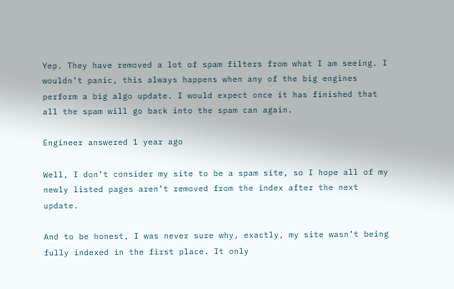Yep. They have removed a lot of spam filters from what I am seeing. I wouldn’t panic, this always happens when any of the big engines perform a big algo update. I would expect once it has finished that all the spam will go back into the spam can again.

Engineer answered 1 year ago

Well, I don’t consider my site to be a spam site, so I hope all of my newly listed pages aren’t removed from the index after the next update.

And to be honest, I was never sure why, exactly, my site wasn’t being fully indexed in the first place. It only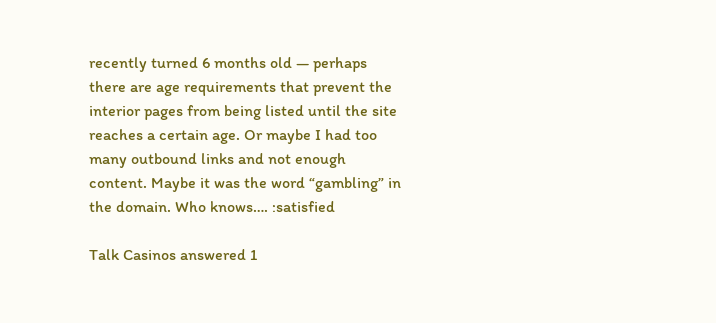recently turned 6 months old — perhaps there are age requirements that prevent the interior pages from being listed until the site reaches a certain age. Or maybe I had too many outbound links and not enough content. Maybe it was the word “gambling” in the domain. Who knows…. :satisfied

Talk Casinos answered 1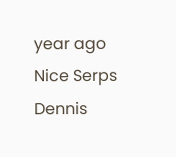year ago
Nice Serps Dennis